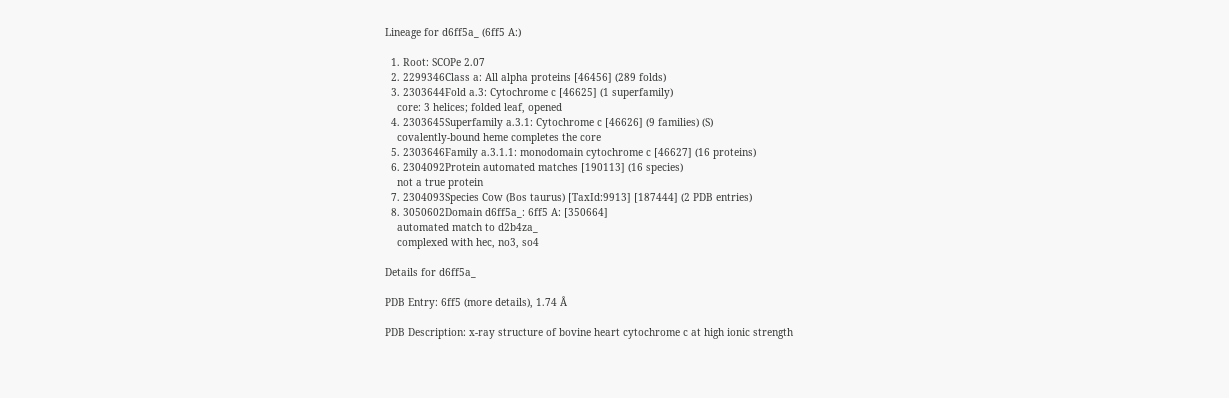Lineage for d6ff5a_ (6ff5 A:)

  1. Root: SCOPe 2.07
  2. 2299346Class a: All alpha proteins [46456] (289 folds)
  3. 2303644Fold a.3: Cytochrome c [46625] (1 superfamily)
    core: 3 helices; folded leaf, opened
  4. 2303645Superfamily a.3.1: Cytochrome c [46626] (9 families) (S)
    covalently-bound heme completes the core
  5. 2303646Family a.3.1.1: monodomain cytochrome c [46627] (16 proteins)
  6. 2304092Protein automated matches [190113] (16 species)
    not a true protein
  7. 2304093Species Cow (Bos taurus) [TaxId:9913] [187444] (2 PDB entries)
  8. 3050602Domain d6ff5a_: 6ff5 A: [350664]
    automated match to d2b4za_
    complexed with hec, no3, so4

Details for d6ff5a_

PDB Entry: 6ff5 (more details), 1.74 Å

PDB Description: x-ray structure of bovine heart cytochrome c at high ionic strength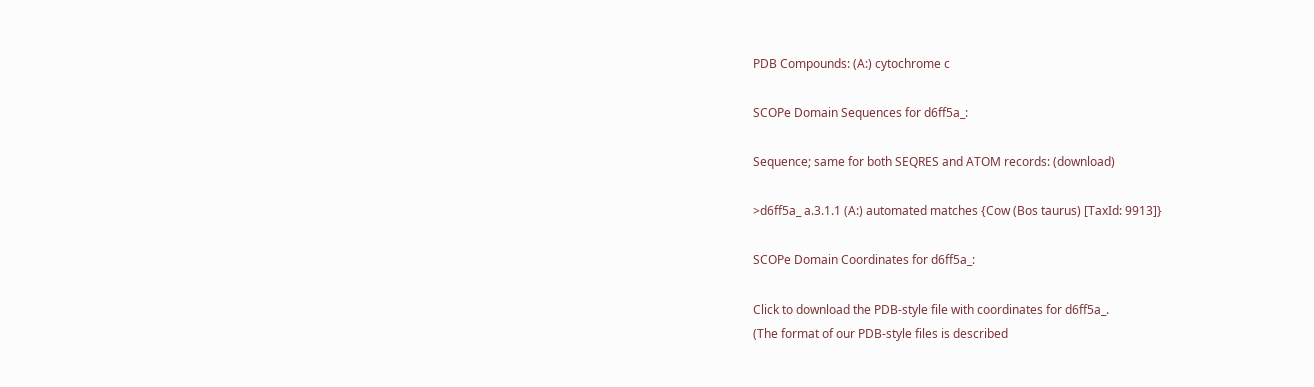PDB Compounds: (A:) cytochrome c

SCOPe Domain Sequences for d6ff5a_:

Sequence; same for both SEQRES and ATOM records: (download)

>d6ff5a_ a.3.1.1 (A:) automated matches {Cow (Bos taurus) [TaxId: 9913]}

SCOPe Domain Coordinates for d6ff5a_:

Click to download the PDB-style file with coordinates for d6ff5a_.
(The format of our PDB-style files is described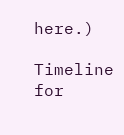here.)

Timeline for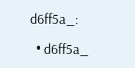d6ff5a_:

  • d6ff5a_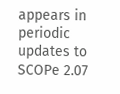appears in periodic updates to SCOPe 2.07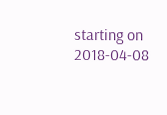starting on 2018-04-08